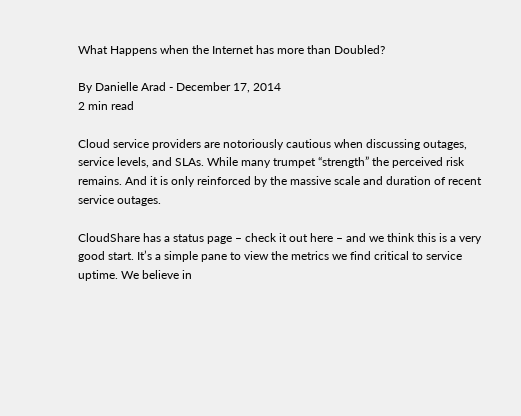What Happens when the Internet has more than Doubled?

By Danielle Arad - December 17, 2014
2 min read

Cloud service providers are notoriously cautious when discussing outages, service levels, and SLAs. While many trumpet “strength” the perceived risk remains. And it is only reinforced by the massive scale and duration of recent service outages.

CloudShare has a status page – check it out here – and we think this is a very good start. It’s a simple pane to view the metrics we find critical to service uptime. We believe in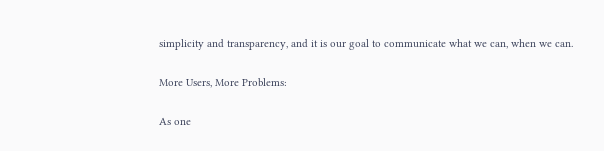simplicity and transparency, and it is our goal to communicate what we can, when we can.

More Users, More Problems:

As one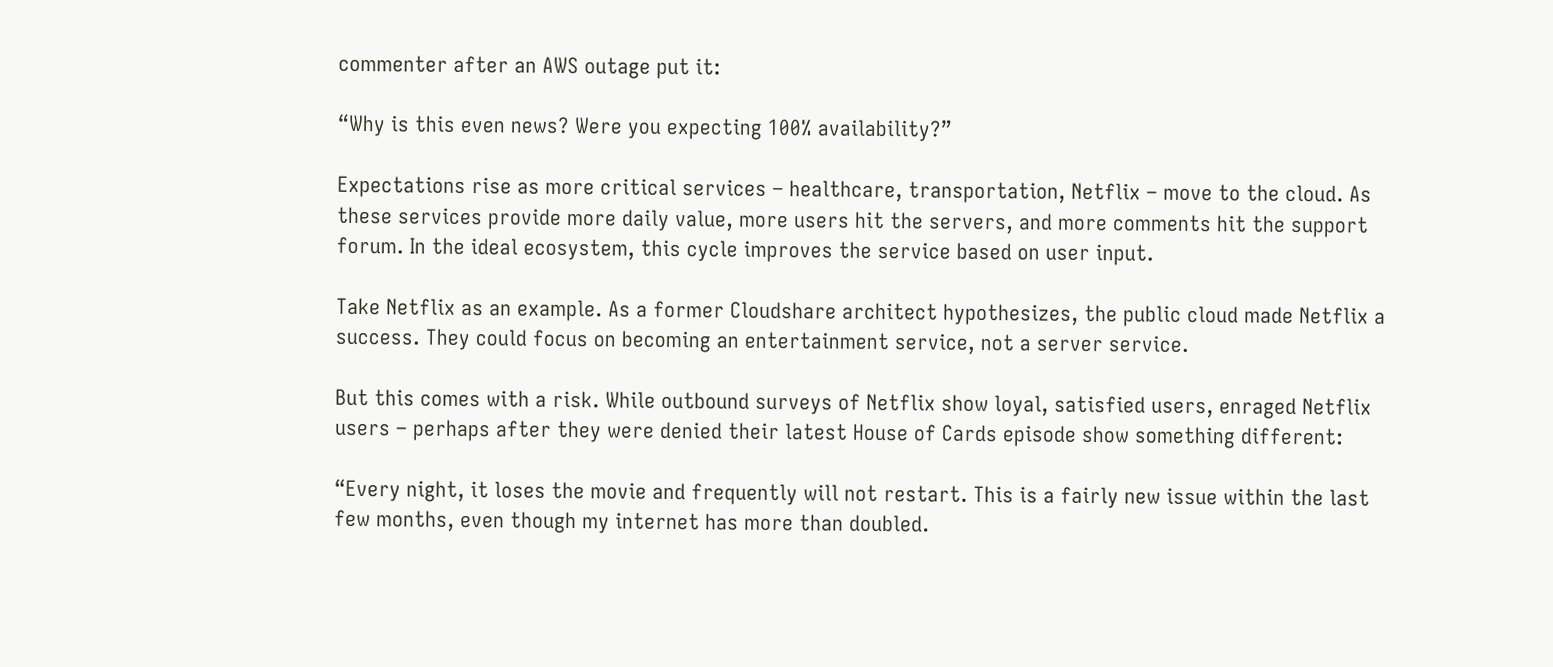commenter after an AWS outage put it:

“Why is this even news? Were you expecting 100% availability?”

Expectations rise as more critical services – healthcare, transportation, Netflix – move to the cloud. As these services provide more daily value, more users hit the servers, and more comments hit the support forum. In the ideal ecosystem, this cycle improves the service based on user input.

Take Netflix as an example. As a former Cloudshare architect hypothesizes, the public cloud made Netflix a success. They could focus on becoming an entertainment service, not a server service.

But this comes with a risk. While outbound surveys of Netflix show loyal, satisfied users, enraged Netflix users – perhaps after they were denied their latest House of Cards episode show something different:

“Every night, it loses the movie and frequently will not restart. This is a fairly new issue within the last few months, even though my internet has more than doubled.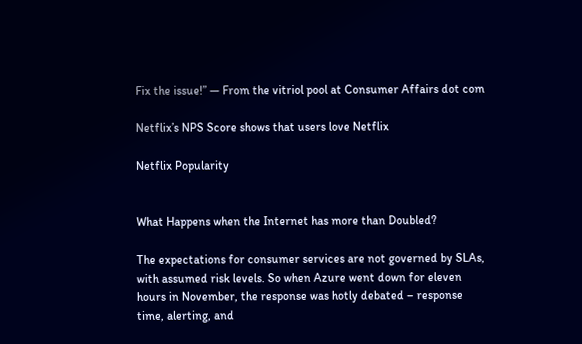Fix the issue!” — From the vitriol pool at Consumer Affairs dot com

Netflix’s NPS Score shows that users love Netflix

Netflix Popularity


What Happens when the Internet has more than Doubled?

The expectations for consumer services are not governed by SLAs, with assumed risk levels. So when Azure went down for eleven hours in November, the response was hotly debated – response time, alerting, and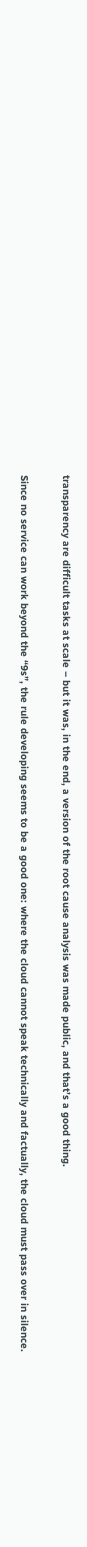transparency are difficult tasks at scale – but it was, in the end, a version of the root cause analysis was made public, and that’s a good thing.

Since no service can work beyond the “9s”, the rule developing seems to be a good one: where the cloud cannot speak technically and factually, the cloud must pass over in silence.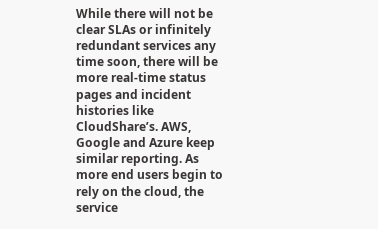While there will not be clear SLAs or infinitely redundant services any time soon, there will be more real-time status pages and incident histories like CloudShare’s. AWS, Google and Azure keep similar reporting. As more end users begin to rely on the cloud, the service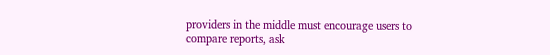providers in the middle must encourage users to compare reports, ask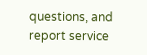questions, and report service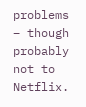problems – though probably not to Netflix.